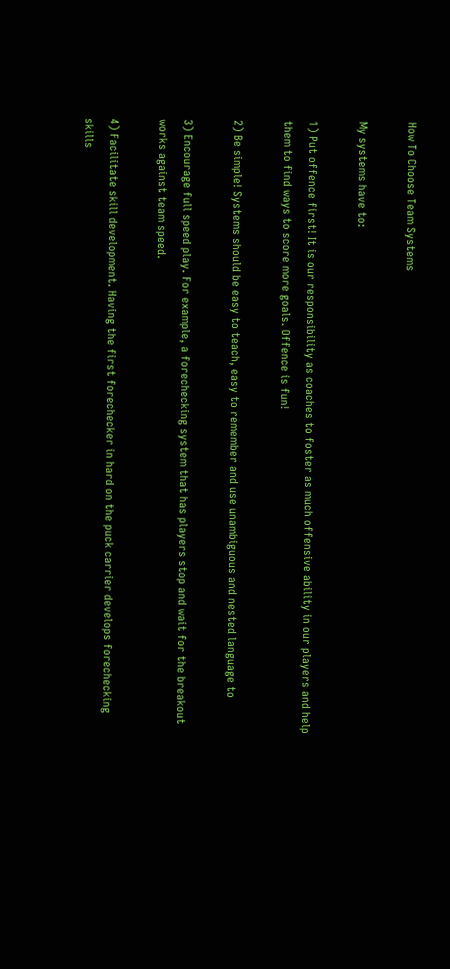How To Choose Team Systems

My systems have to:

1) Put offence first! It is our responsibility as coaches to foster as much offensive ability in our players and help them to find ways to score more goals. Offence is fun!

2) Be simple! Systems should be easy to teach, easy to remember and use unambiguous and nested language to

3) Encourage full speed play. For example, a forechecking system that has players stop and wait for the breakout works against team speed.

4) Facilitate skill development. Having the first forechecker in hard on the puck carrier develops forechecking skills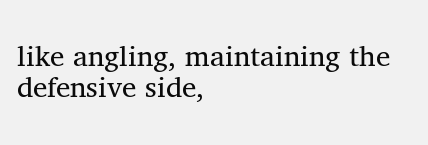like angling, maintaining the defensive side,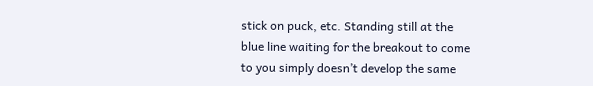stick on puck, etc. Standing still at the blue line waiting for the breakout to come to you simply doesn’t develop the same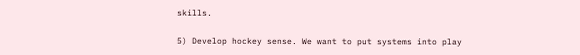skills.

5) Develop hockey sense. We want to put systems into play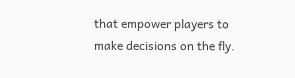that empower players to make decisions on the fly.